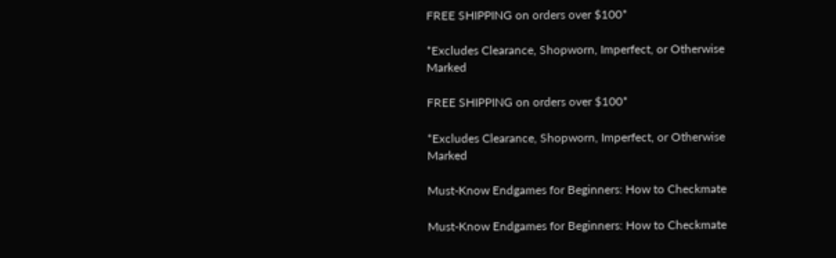FREE SHIPPING on orders over $100*

*Excludes Clearance, Shopworn, Imperfect, or Otherwise Marked

FREE SHIPPING on orders over $100*

*Excludes Clearance, Shopworn, Imperfect, or Otherwise Marked

Must-Know Endgames for Beginners: How to Checkmate

Must-Know Endgames for Beginners: How to Checkmate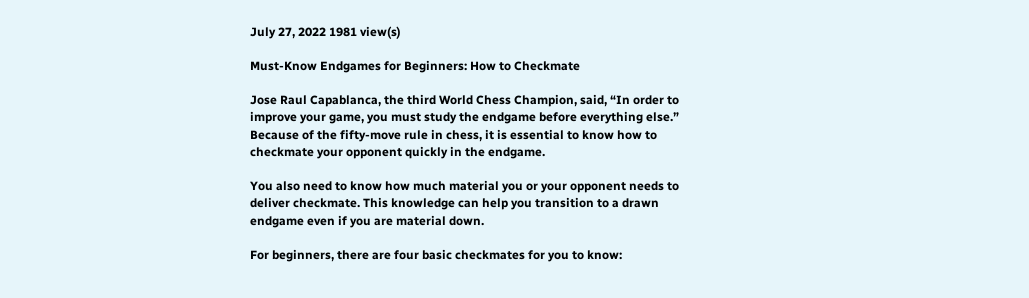July 27, 2022 1981 view(s)

Must-Know Endgames for Beginners: How to Checkmate

Jose Raul Capablanca, the third World Chess Champion, said, “In order to improve your game, you must study the endgame before everything else.” Because of the fifty-move rule in chess, it is essential to know how to checkmate your opponent quickly in the endgame.

You also need to know how much material you or your opponent needs to deliver checkmate. This knowledge can help you transition to a drawn endgame even if you are material down.

For beginners, there are four basic checkmates for you to know: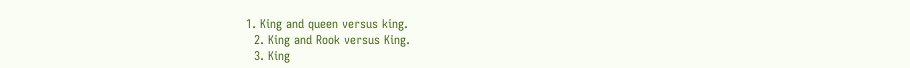1. King and queen versus king.
  2. King and Rook versus King.
  3. King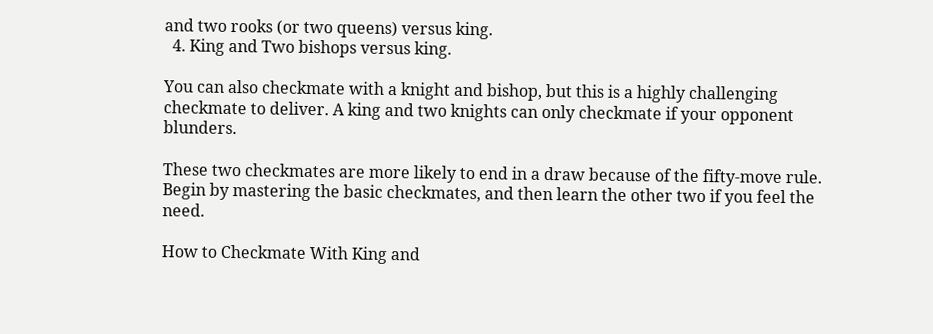and two rooks (or two queens) versus king.
  4. King and Two bishops versus king.

You can also checkmate with a knight and bishop, but this is a highly challenging checkmate to deliver. A king and two knights can only checkmate if your opponent blunders.

These two checkmates are more likely to end in a draw because of the fifty-move rule. Begin by mastering the basic checkmates, and then learn the other two if you feel the need.

How to Checkmate With King and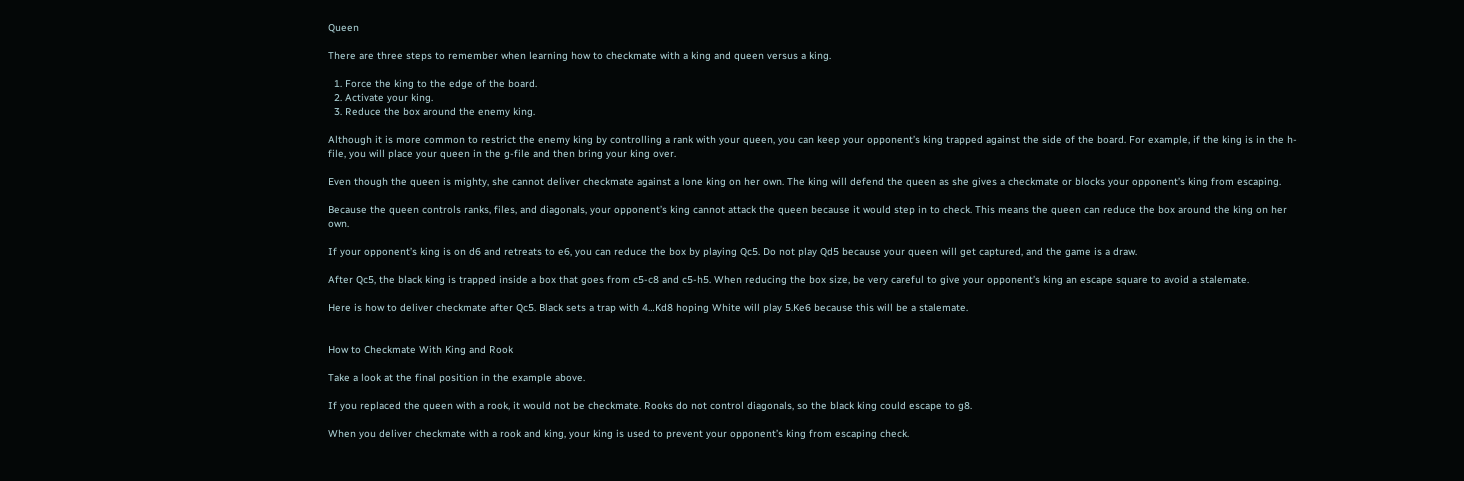Queen

There are three steps to remember when learning how to checkmate with a king and queen versus a king.

  1. Force the king to the edge of the board.
  2. Activate your king.
  3. Reduce the box around the enemy king.

Although it is more common to restrict the enemy king by controlling a rank with your queen, you can keep your opponent’s king trapped against the side of the board. For example, if the king is in the h-file, you will place your queen in the g-file and then bring your king over.

Even though the queen is mighty, she cannot deliver checkmate against a lone king on her own. The king will defend the queen as she gives a checkmate or blocks your opponent’s king from escaping.

Because the queen controls ranks, files, and diagonals, your opponent’s king cannot attack the queen because it would step in to check. This means the queen can reduce the box around the king on her own.

If your opponent’s king is on d6 and retreats to e6, you can reduce the box by playing Qc5. Do not play Qd5 because your queen will get captured, and the game is a draw.

After Qc5, the black king is trapped inside a box that goes from c5-c8 and c5-h5. When reducing the box size, be very careful to give your opponent’s king an escape square to avoid a stalemate.

Here is how to deliver checkmate after Qc5. Black sets a trap with 4…Kd8 hoping White will play 5.Ke6 because this will be a stalemate.


How to Checkmate With King and Rook

Take a look at the final position in the example above.

If you replaced the queen with a rook, it would not be checkmate. Rooks do not control diagonals, so the black king could escape to g8.

When you deliver checkmate with a rook and king, your king is used to prevent your opponent’s king from escaping check.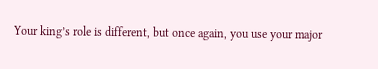Your king’s role is different, but once again, you use your major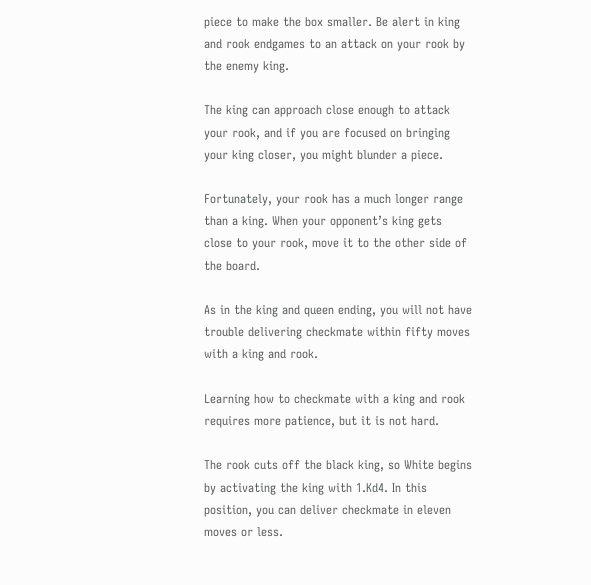piece to make the box smaller. Be alert in king and rook endgames to an attack on your rook by the enemy king.

The king can approach close enough to attack your rook, and if you are focused on bringing your king closer, you might blunder a piece.

Fortunately, your rook has a much longer range than a king. When your opponent’s king gets close to your rook, move it to the other side of the board.

As in the king and queen ending, you will not have trouble delivering checkmate within fifty moves with a king and rook.

Learning how to checkmate with a king and rook requires more patience, but it is not hard.

The rook cuts off the black king, so White begins by activating the king with 1.Kd4. In this position, you can deliver checkmate in eleven moves or less.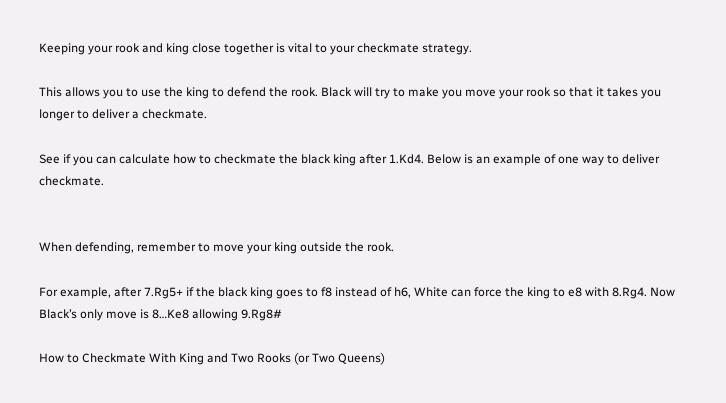Keeping your rook and king close together is vital to your checkmate strategy.

This allows you to use the king to defend the rook. Black will try to make you move your rook so that it takes you longer to deliver a checkmate.

See if you can calculate how to checkmate the black king after 1.Kd4. Below is an example of one way to deliver checkmate.


When defending, remember to move your king outside the rook.

For example, after 7.Rg5+ if the black king goes to f8 instead of h6, White can force the king to e8 with 8.Rg4. Now Black’s only move is 8…Ke8 allowing 9.Rg8#

How to Checkmate With King and Two Rooks (or Two Queens)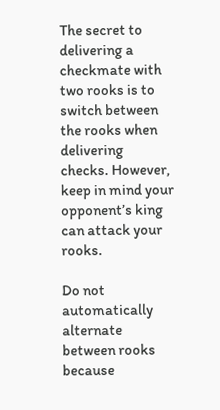The secret to delivering a checkmate with two rooks is to switch between the rooks when delivering checks. However, keep in mind your opponent’s king can attack your rooks.

Do not automatically alternate between rooks because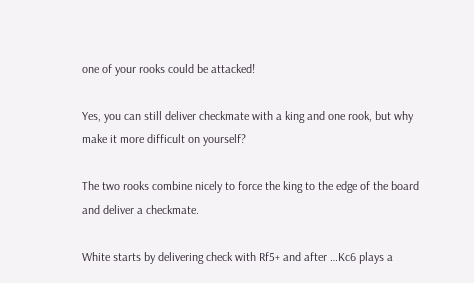one of your rooks could be attacked!

Yes, you can still deliver checkmate with a king and one rook, but why make it more difficult on yourself?

The two rooks combine nicely to force the king to the edge of the board and deliver a checkmate.

White starts by delivering check with Rf5+ and after …Kc6 plays a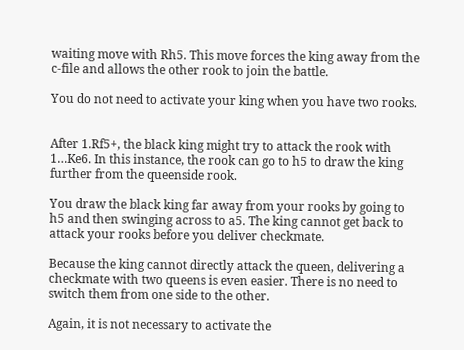waiting move with Rh5. This move forces the king away from the c-file and allows the other rook to join the battle.

You do not need to activate your king when you have two rooks.


After 1.Rf5+, the black king might try to attack the rook with 1…Ke6. In this instance, the rook can go to h5 to draw the king further from the queenside rook.

You draw the black king far away from your rooks by going to h5 and then swinging across to a5. The king cannot get back to attack your rooks before you deliver checkmate.

Because the king cannot directly attack the queen, delivering a checkmate with two queens is even easier. There is no need to switch them from one side to the other.

Again, it is not necessary to activate the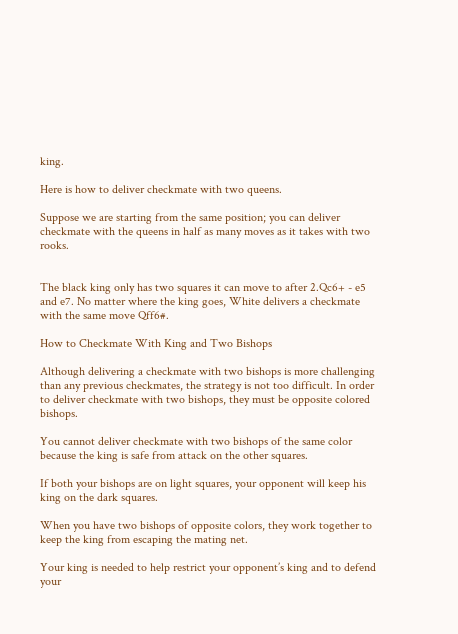king.

Here is how to deliver checkmate with two queens.

Suppose we are starting from the same position; you can deliver checkmate with the queens in half as many moves as it takes with two rooks.


The black king only has two squares it can move to after 2.Qc6+ - e5 and e7. No matter where the king goes, White delivers a checkmate with the same move Qff6#.

How to Checkmate With King and Two Bishops

Although delivering a checkmate with two bishops is more challenging than any previous checkmates, the strategy is not too difficult. In order to deliver checkmate with two bishops, they must be opposite colored bishops.

You cannot deliver checkmate with two bishops of the same color because the king is safe from attack on the other squares.

If both your bishops are on light squares, your opponent will keep his king on the dark squares.

When you have two bishops of opposite colors, they work together to keep the king from escaping the mating net.

Your king is needed to help restrict your opponent’s king and to defend your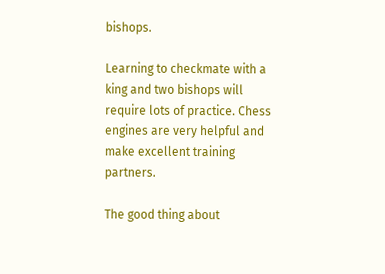bishops.

Learning to checkmate with a king and two bishops will require lots of practice. Chess engines are very helpful and make excellent training partners.

The good thing about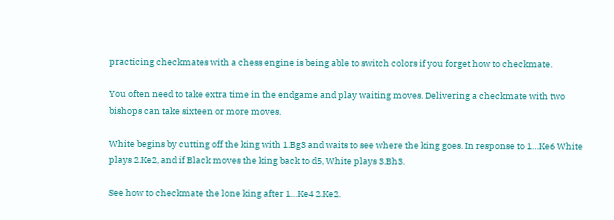practicing checkmates with a chess engine is being able to switch colors if you forget how to checkmate.

You often need to take extra time in the endgame and play waiting moves. Delivering a checkmate with two bishops can take sixteen or more moves.

White begins by cutting off the king with 1.Bg3 and waits to see where the king goes. In response to 1…Ke6 White plays 2.Ke2, and if Black moves the king back to d5, White plays 3.Bh3.

See how to checkmate the lone king after 1…Ke4 2.Ke2.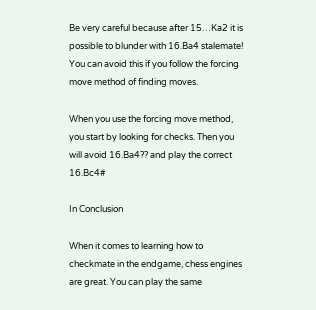Be very careful because after 15…Ka2 it is possible to blunder with 16.Ba4 stalemate! You can avoid this if you follow the forcing move method of finding moves.

When you use the forcing move method, you start by looking for checks. Then you will avoid 16.Ba4?? and play the correct 16.Bc4#

In Conclusion

When it comes to learning how to checkmate in the endgame, chess engines are great. You can play the same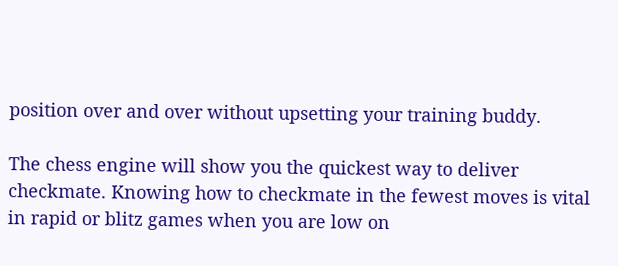position over and over without upsetting your training buddy.

The chess engine will show you the quickest way to deliver checkmate. Knowing how to checkmate in the fewest moves is vital in rapid or blitz games when you are low on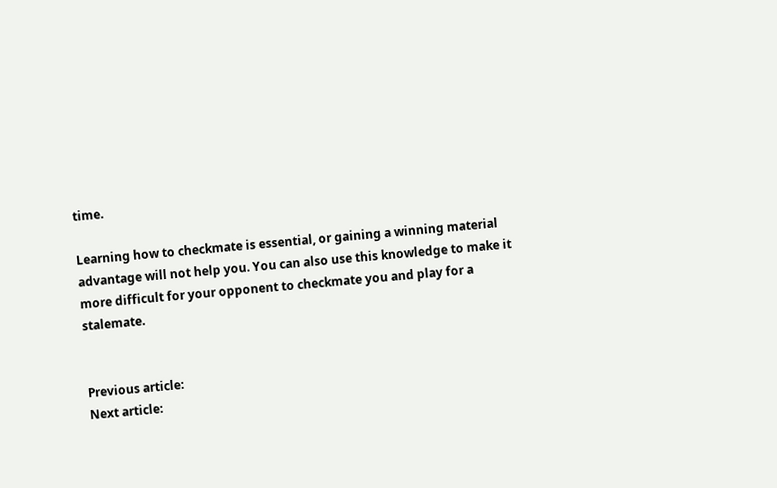time.

Learning how to checkmate is essential, or gaining a winning material advantage will not help you. You can also use this knowledge to make it more difficult for your opponent to checkmate you and play for a stalemate.


Previous article:
Next article: